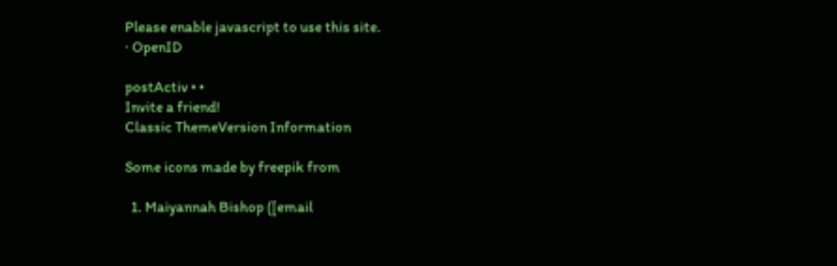Please enable javascript to use this site.
· OpenID

postActiv • •
Invite a friend!
Classic ThemeVersion Information

Some icons made by freepik from

  1. Maiyannah Bishop ([email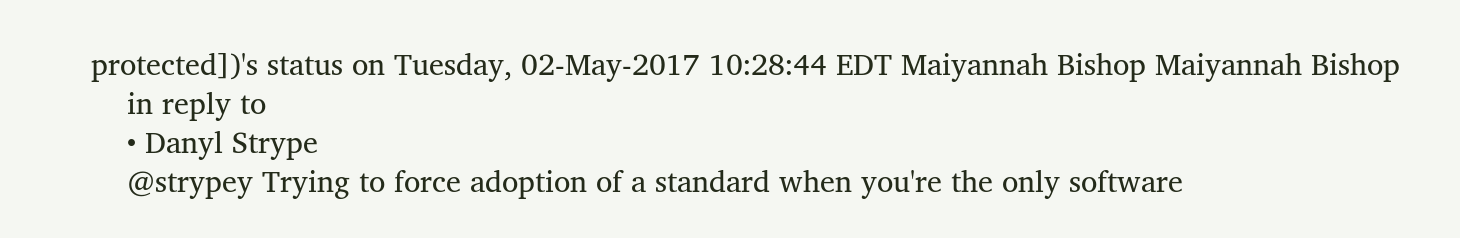protected])'s status on Tuesday, 02-May-2017 10:28:44 EDT Maiyannah Bishop Maiyannah Bishop
    in reply to
    • Danyl Strype
    @strypey Trying to force adoption of a standard when you're the only software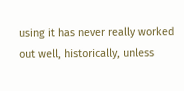using it has never really worked out well, historically, unless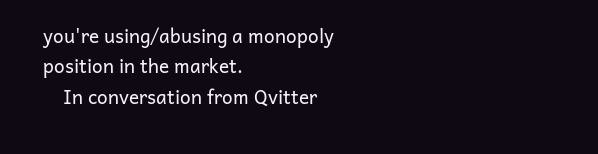you're using/abusing a monopoly position in the market.
    In conversation from Qvitter